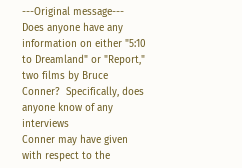---Original message---
Does anyone have any information on either "5:10 to Dreamland" or "Report,"
two films by Bruce Conner?  Specifically, does anyone know of any interviews
Conner may have given with respect to the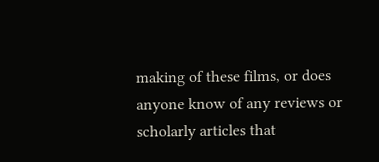making of these films, or does
anyone know of any reviews or scholarly articles that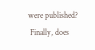were published?
 Finally, does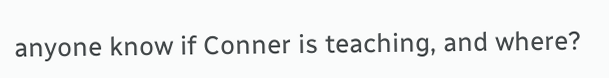anyone know if Conner is teaching, and where?